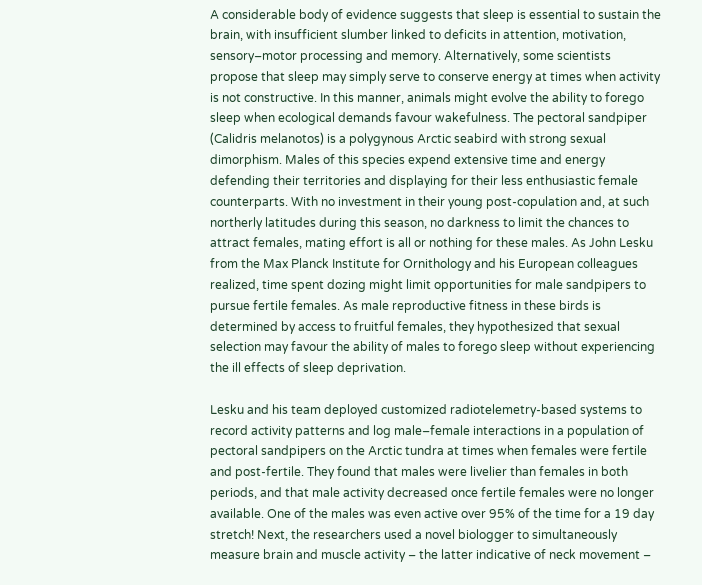A considerable body of evidence suggests that sleep is essential to sustain the brain, with insufficient slumber linked to deficits in attention, motivation, sensory–motor processing and memory. Alternatively, some scientists propose that sleep may simply serve to conserve energy at times when activity is not constructive. In this manner, animals might evolve the ability to forego sleep when ecological demands favour wakefulness. The pectoral sandpiper (Calidris melanotos) is a polygynous Arctic seabird with strong sexual dimorphism. Males of this species expend extensive time and energy defending their territories and displaying for their less enthusiastic female counterparts. With no investment in their young post-copulation and, at such northerly latitudes during this season, no darkness to limit the chances to attract females, mating effort is all or nothing for these males. As John Lesku from the Max Planck Institute for Ornithology and his European colleagues realized, time spent dozing might limit opportunities for male sandpipers to pursue fertile females. As male reproductive fitness in these birds is determined by access to fruitful females, they hypothesized that sexual selection may favour the ability of males to forego sleep without experiencing the ill effects of sleep deprivation.

Lesku and his team deployed customized radiotelemetry-based systems to record activity patterns and log male–female interactions in a population of pectoral sandpipers on the Arctic tundra at times when females were fertile and post-fertile. They found that males were livelier than females in both periods, and that male activity decreased once fertile females were no longer available. One of the males was even active over 95% of the time for a 19 day stretch! Next, the researchers used a novel biologger to simultaneously measure brain and muscle activity – the latter indicative of neck movement –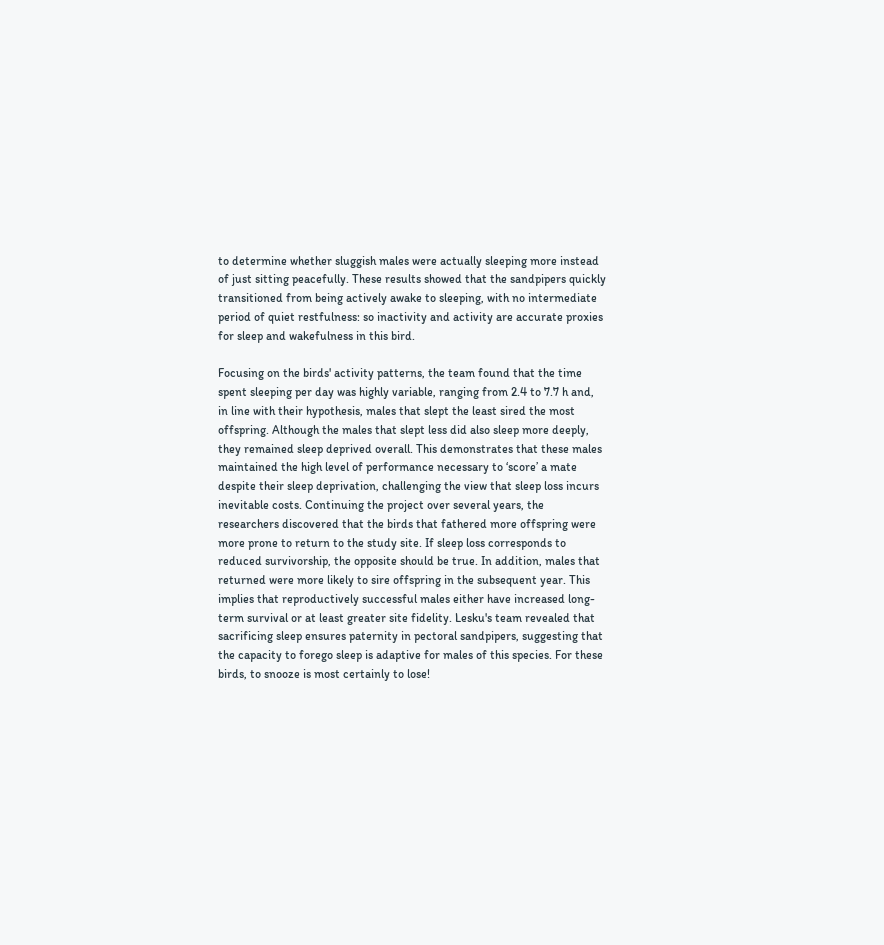to determine whether sluggish males were actually sleeping more instead of just sitting peacefully. These results showed that the sandpipers quickly transitioned from being actively awake to sleeping, with no intermediate period of quiet restfulness: so inactivity and activity are accurate proxies for sleep and wakefulness in this bird.

Focusing on the birds' activity patterns, the team found that the time spent sleeping per day was highly variable, ranging from 2.4 to 7.7 h and, in line with their hypothesis, males that slept the least sired the most offspring. Although the males that slept less did also sleep more deeply, they remained sleep deprived overall. This demonstrates that these males maintained the high level of performance necessary to ‘score’ a mate despite their sleep deprivation, challenging the view that sleep loss incurs inevitable costs. Continuing the project over several years, the researchers discovered that the birds that fathered more offspring were more prone to return to the study site. If sleep loss corresponds to reduced survivorship, the opposite should be true. In addition, males that returned were more likely to sire offspring in the subsequent year. This implies that reproductively successful males either have increased long-term survival or at least greater site fidelity. Lesku's team revealed that sacrificing sleep ensures paternity in pectoral sandpipers, suggesting that the capacity to forego sleep is adaptive for males of this species. For these birds, to snooze is most certainly to lose!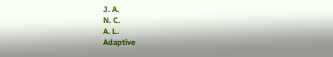J. A.
N. C.
A. L.
Adaptive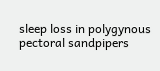sleep loss in polygynous pectoral sandpipers